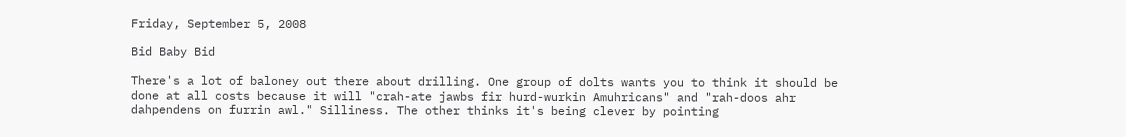Friday, September 5, 2008

Bid Baby Bid

There's a lot of baloney out there about drilling. One group of dolts wants you to think it should be done at all costs because it will "crah-ate jawbs fir hurd-wurkin Amuhricans" and "rah-doos ahr dahpendens on furrin awl." Silliness. The other thinks it's being clever by pointing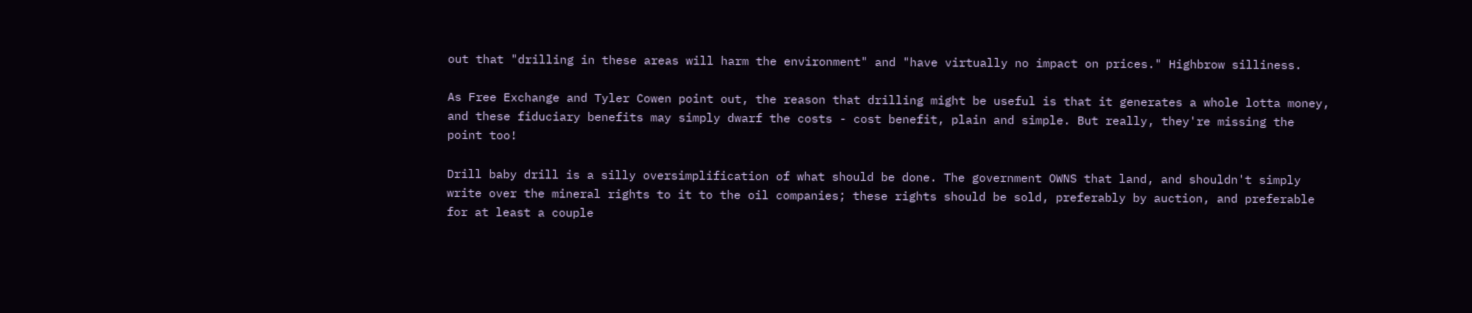out that "drilling in these areas will harm the environment" and "have virtually no impact on prices." Highbrow silliness.

As Free Exchange and Tyler Cowen point out, the reason that drilling might be useful is that it generates a whole lotta money, and these fiduciary benefits may simply dwarf the costs - cost benefit, plain and simple. But really, they're missing the point too!

Drill baby drill is a silly oversimplification of what should be done. The government OWNS that land, and shouldn't simply write over the mineral rights to it to the oil companies; these rights should be sold, preferably by auction, and preferable for at least a couple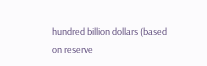hundred billion dollars (based on reserve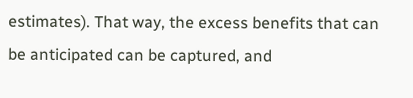estimates). That way, the excess benefits that can be anticipated can be captured, and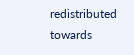redistributed towards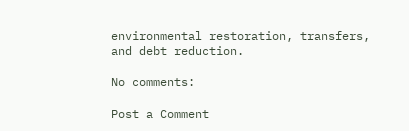environmental restoration, transfers, and debt reduction.

No comments:

Post a Comment